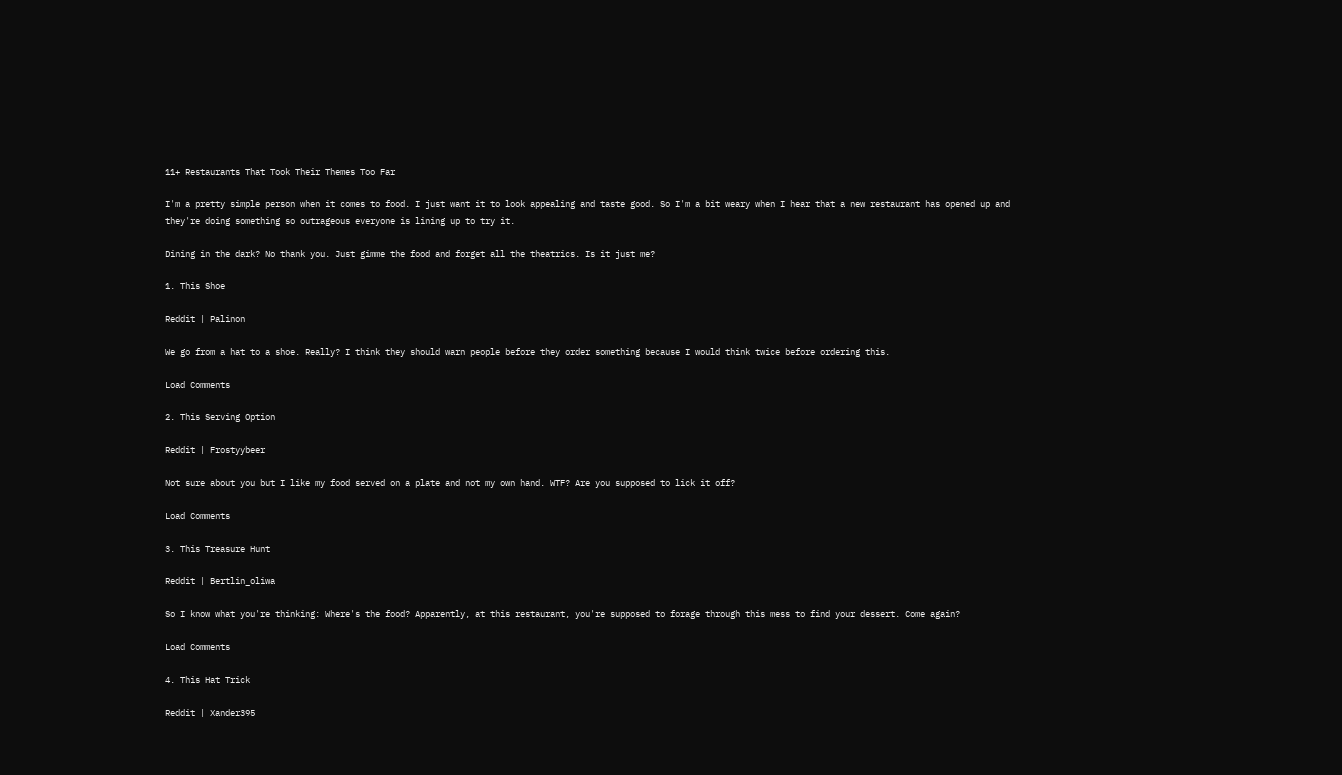11+ Restaurants That Took Their Themes Too Far

I'm a pretty simple person when it comes to food. I just want it to look appealing and taste good. So I'm a bit weary when I hear that a new restaurant has opened up and they're doing something so outrageous everyone is lining up to try it.

Dining in the dark? No thank you. Just gimme the food and forget all the theatrics. Is it just me?

1. This Shoe

Reddit | Palinon

We go from a hat to a shoe. Really? I think they should warn people before they order something because I would think twice before ordering this.

Load Comments

2. This Serving Option

Reddit | Frostyybeer

Not sure about you but I like my food served on a plate and not my own hand. WTF? Are you supposed to lick it off?

Load Comments

3. This Treasure Hunt

Reddit | Bertlin_oliwa

So I know what you're thinking: Where's the food? Apparently, at this restaurant, you're supposed to forage through this mess to find your dessert. Come again?

Load Comments

4. This Hat Trick

Reddit | Xander395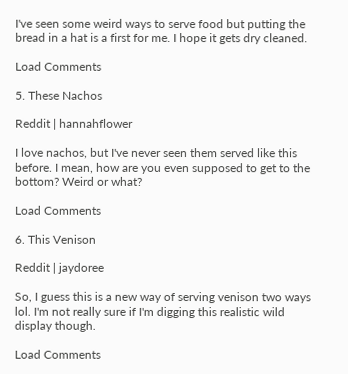I've seen some weird ways to serve food but putting the bread in a hat is a first for me. I hope it gets dry cleaned.

Load Comments

5. These Nachos

Reddit | hannahflower

I love nachos, but I've never seen them served like this before. I mean, how are you even supposed to get to the bottom? Weird or what?

Load Comments

6. This Venison

Reddit | jaydoree

So, I guess this is a new way of serving venison two ways lol. I'm not really sure if I'm digging this realistic wild display though.

Load Comments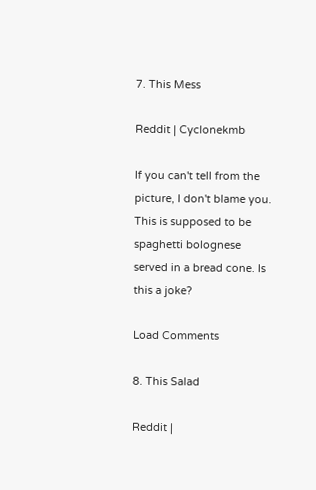7. This Mess

Reddit | Cyclonekmb

If you can't tell from the picture, I don't blame you. This is supposed to be spaghetti bolognese served in a bread cone. Is this a joke?

Load Comments

8. This Salad

Reddit |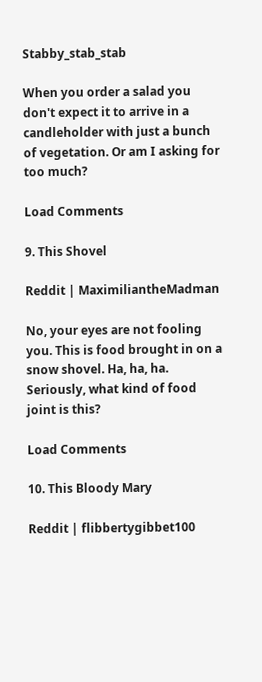Stabby_stab_stab

When you order a salad you don't expect it to arrive in a candleholder with just a bunch of vegetation. Or am I asking for too much?

Load Comments

9. This Shovel

Reddit | MaximiliantheMadman

No, your eyes are not fooling you. This is food brought in on a snow shovel. Ha, ha, ha. Seriously, what kind of food joint is this?

Load Comments

10. This Bloody Mary

Reddit | flibbertygibbet100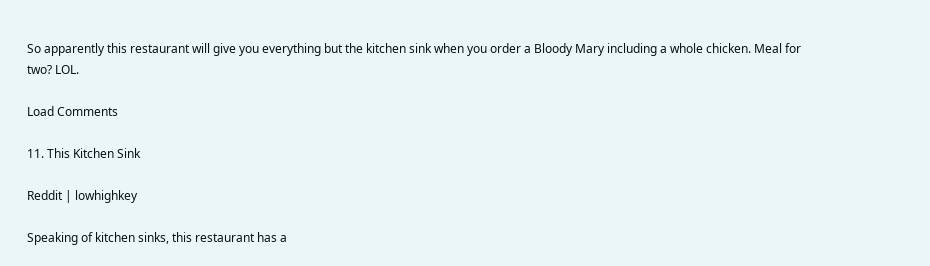So apparently this restaurant will give you everything but the kitchen sink when you order a Bloody Mary including a whole chicken. Meal for two? LOL.

Load Comments

11. This Kitchen Sink

Reddit | lowhighkey

Speaking of kitchen sinks, this restaurant has a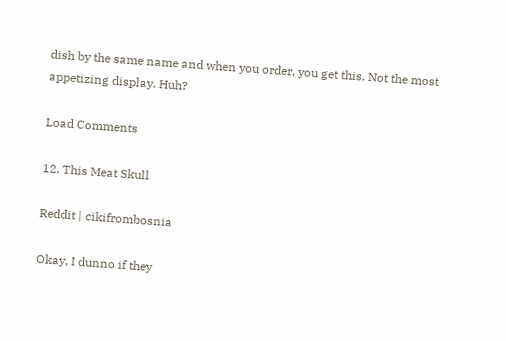dish by the same name and when you order, you get this. Not the most appetizing display. Huh?

Load Comments

12. This Meat Skull

Reddit | cikifrombosnia

Okay, I dunno if they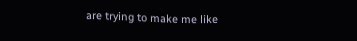are trying to make me like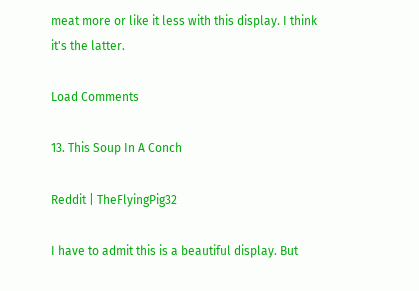meat more or like it less with this display. I think it's the latter.

Load Comments

13. This Soup In A Conch

Reddit | TheFlyingPig32

I have to admit this is a beautiful display. But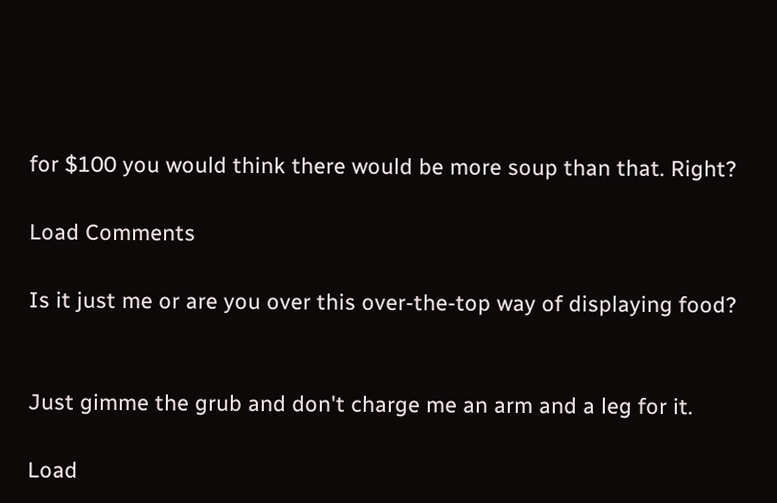for $100 you would think there would be more soup than that. Right?

Load Comments

Is it just me or are you over this over-the-top way of displaying food?


Just gimme the grub and don't charge me an arm and a leg for it.

Load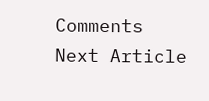Comments
Next Article